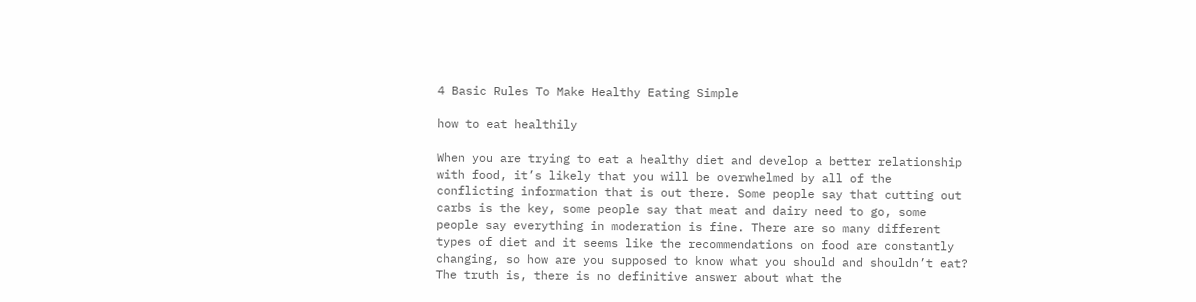4 Basic Rules To Make Healthy Eating Simple

how to eat healthily

When you are trying to eat a healthy diet and develop a better relationship with food, it’s likely that you will be overwhelmed by all of the conflicting information that is out there. Some people say that cutting out carbs is the key, some people say that meat and dairy need to go, some people say everything in moderation is fine. There are so many different types of diet and it seems like the recommendations on food are constantly changing, so how are you supposed to know what you should and shouldn’t eat? The truth is, there is no definitive answer about what the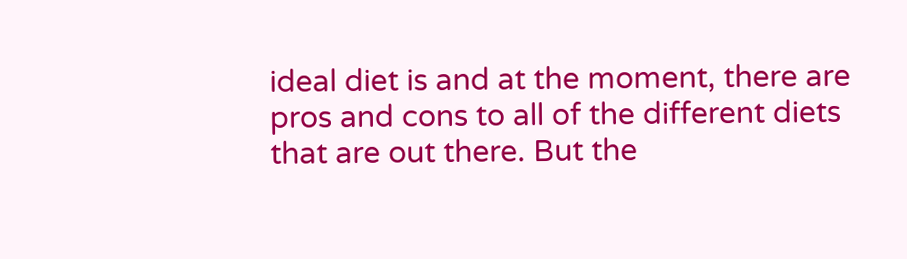ideal diet is and at the moment, there are pros and cons to all of the different diets that are out there. But the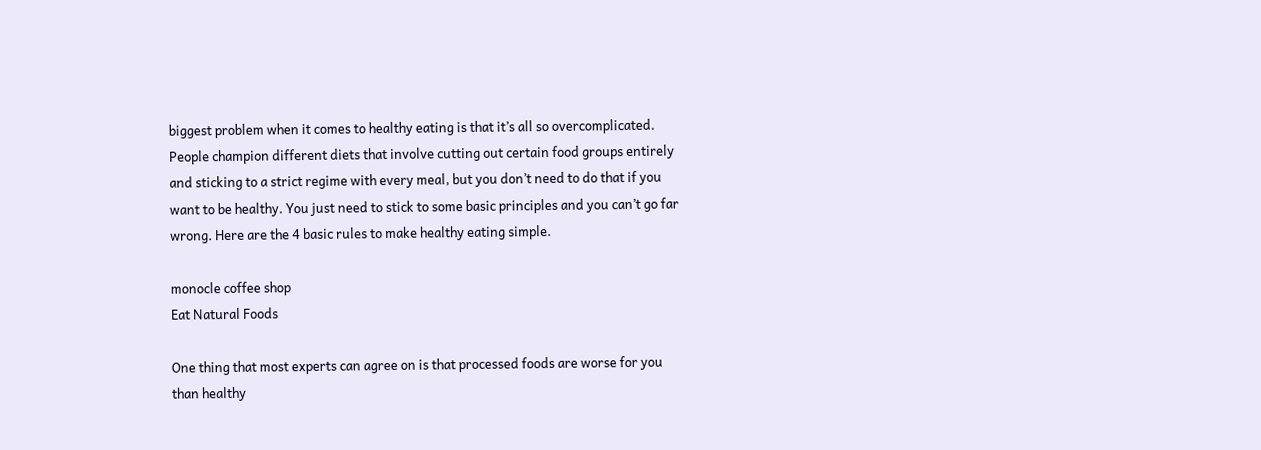biggest problem when it comes to healthy eating is that it’s all so overcomplicated. People champion different diets that involve cutting out certain food groups entirely and sticking to a strict regime with every meal, but you don’t need to do that if you want to be healthy. You just need to stick to some basic principles and you can’t go far wrong. Here are the 4 basic rules to make healthy eating simple.

monocle coffee shop
Eat Natural Foods

One thing that most experts can agree on is that processed foods are worse for you than healthy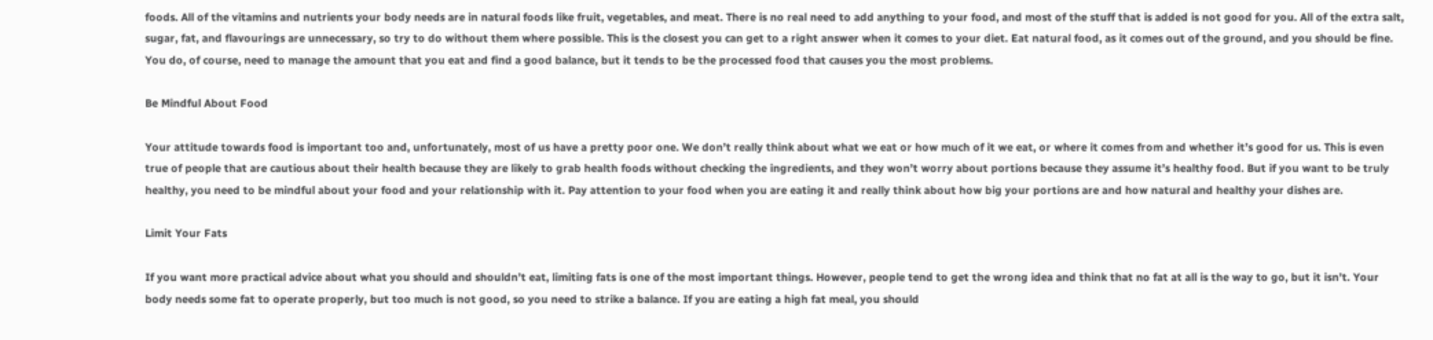foods. All of the vitamins and nutrients your body needs are in natural foods like fruit, vegetables, and meat. There is no real need to add anything to your food, and most of the stuff that is added is not good for you. All of the extra salt, sugar, fat, and flavourings are unnecessary, so try to do without them where possible. This is the closest you can get to a right answer when it comes to your diet. Eat natural food, as it comes out of the ground, and you should be fine. You do, of course, need to manage the amount that you eat and find a good balance, but it tends to be the processed food that causes you the most problems.

Be Mindful About Food

Your attitude towards food is important too and, unfortunately, most of us have a pretty poor one. We don’t really think about what we eat or how much of it we eat, or where it comes from and whether it’s good for us. This is even true of people that are cautious about their health because they are likely to grab health foods without checking the ingredients, and they won’t worry about portions because they assume it’s healthy food. But if you want to be truly healthy, you need to be mindful about your food and your relationship with it. Pay attention to your food when you are eating it and really think about how big your portions are and how natural and healthy your dishes are.

Limit Your Fats

If you want more practical advice about what you should and shouldn’t eat, limiting fats is one of the most important things. However, people tend to get the wrong idea and think that no fat at all is the way to go, but it isn’t. Your body needs some fat to operate properly, but too much is not good, so you need to strike a balance. If you are eating a high fat meal, you should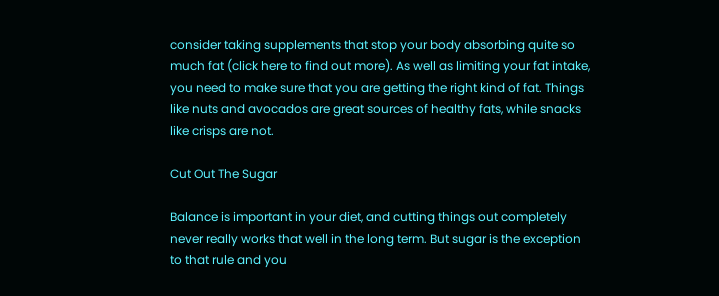consider taking supplements that stop your body absorbing quite so much fat (click here to find out more). As well as limiting your fat intake, you need to make sure that you are getting the right kind of fat. Things like nuts and avocados are great sources of healthy fats, while snacks like crisps are not.

Cut Out The Sugar

Balance is important in your diet, and cutting things out completely never really works that well in the long term. But sugar is the exception to that rule and you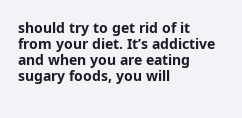should try to get rid of it from your diet. It’s addictive and when you are eating sugary foods, you will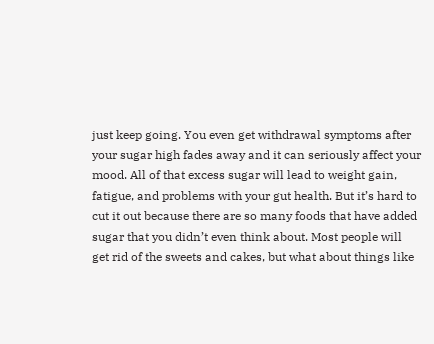just keep going. You even get withdrawal symptoms after your sugar high fades away and it can seriously affect your mood. All of that excess sugar will lead to weight gain, fatigue, and problems with your gut health. But it’s hard to cut it out because there are so many foods that have added sugar that you didn’t even think about. Most people will get rid of the sweets and cakes, but what about things like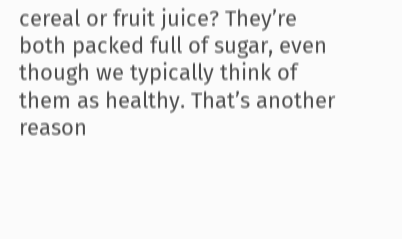cereal or fruit juice? They’re both packed full of sugar, even though we typically think of them as healthy. That’s another reason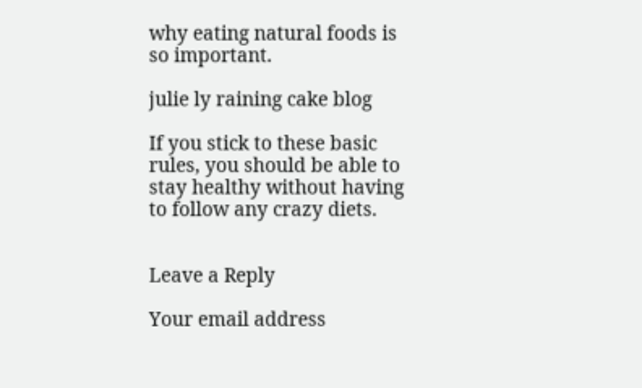why eating natural foods is so important.

julie ly raining cake blog

If you stick to these basic rules, you should be able to stay healthy without having to follow any crazy diets.


Leave a Reply

Your email address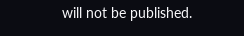will not be published.